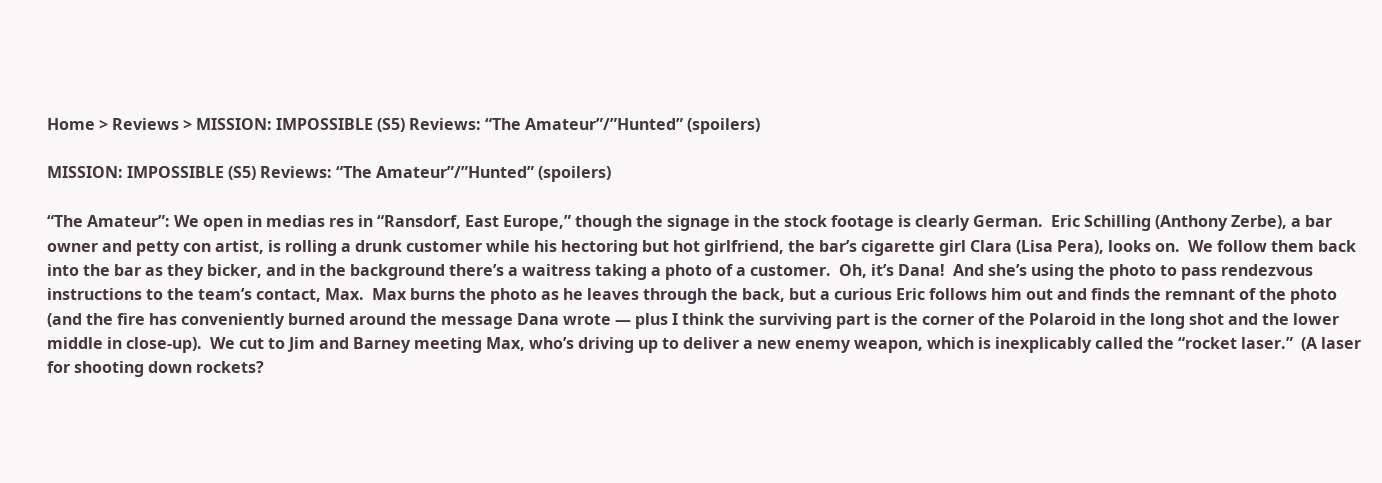Home > Reviews > MISSION: IMPOSSIBLE (S5) Reviews: “The Amateur”/”Hunted” (spoilers)

MISSION: IMPOSSIBLE (S5) Reviews: “The Amateur”/”Hunted” (spoilers)

“The Amateur”: We open in medias res in “Ransdorf, East Europe,” though the signage in the stock footage is clearly German.  Eric Schilling (Anthony Zerbe), a bar owner and petty con artist, is rolling a drunk customer while his hectoring but hot girlfriend, the bar’s cigarette girl Clara (Lisa Pera), looks on.  We follow them back into the bar as they bicker, and in the background there’s a waitress taking a photo of a customer.  Oh, it’s Dana!  And she’s using the photo to pass rendezvous instructions to the team’s contact, Max.  Max burns the photo as he leaves through the back, but a curious Eric follows him out and finds the remnant of the photo (and the fire has conveniently burned around the message Dana wrote — plus I think the surviving part is the corner of the Polaroid in the long shot and the lower middle in close-up).  We cut to Jim and Barney meeting Max, who’s driving up to deliver a new enemy weapon, which is inexplicably called the “rocket laser.”  (A laser for shooting down rockets?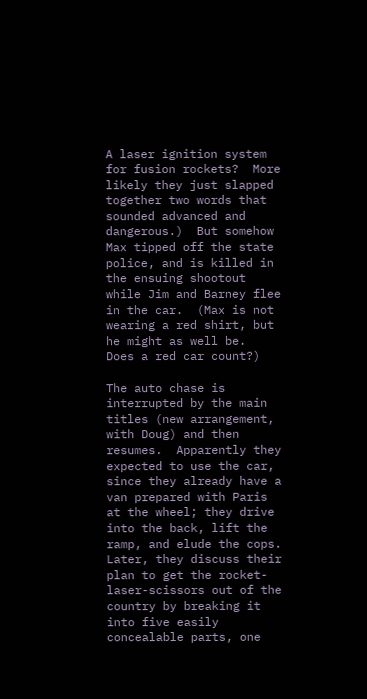A laser ignition system for fusion rockets?  More likely they just slapped together two words that sounded advanced and dangerous.)  But somehow Max tipped off the state police, and is killed in the ensuing shootout while Jim and Barney flee in the car.  (Max is not wearing a red shirt, but he might as well be.  Does a red car count?)

The auto chase is interrupted by the main titles (new arrangement, with Doug) and then resumes.  Apparently they expected to use the car, since they already have a van prepared with Paris at the wheel; they drive into the back, lift the ramp, and elude the cops.  Later, they discuss their plan to get the rocket-laser-scissors out of the country by breaking it into five easily concealable parts, one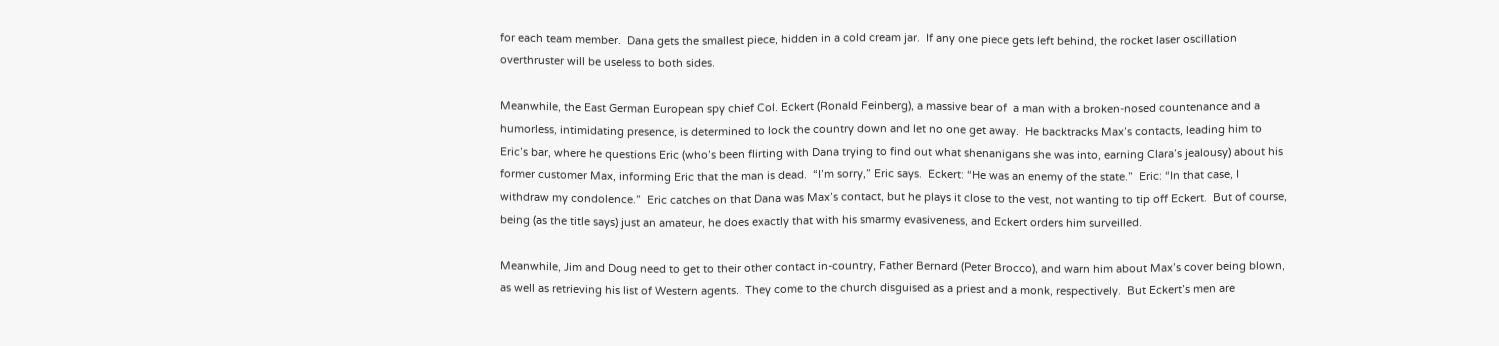for each team member.  Dana gets the smallest piece, hidden in a cold cream jar.  If any one piece gets left behind, the rocket laser oscillation overthruster will be useless to both sides.

Meanwhile, the East German European spy chief Col. Eckert (Ronald Feinberg), a massive bear of  a man with a broken-nosed countenance and a humorless, intimidating presence, is determined to lock the country down and let no one get away.  He backtracks Max’s contacts, leading him to Eric’s bar, where he questions Eric (who’s been flirting with Dana trying to find out what shenanigans she was into, earning Clara’s jealousy) about his former customer Max, informing Eric that the man is dead.  “I’m sorry,” Eric says.  Eckert: “He was an enemy of the state.”  Eric: “In that case, I withdraw my condolence.”  Eric catches on that Dana was Max’s contact, but he plays it close to the vest, not wanting to tip off Eckert.  But of course, being (as the title says) just an amateur, he does exactly that with his smarmy evasiveness, and Eckert orders him surveilled.

Meanwhile, Jim and Doug need to get to their other contact in-country, Father Bernard (Peter Brocco), and warn him about Max’s cover being blown, as well as retrieving his list of Western agents.  They come to the church disguised as a priest and a monk, respectively.  But Eckert’s men are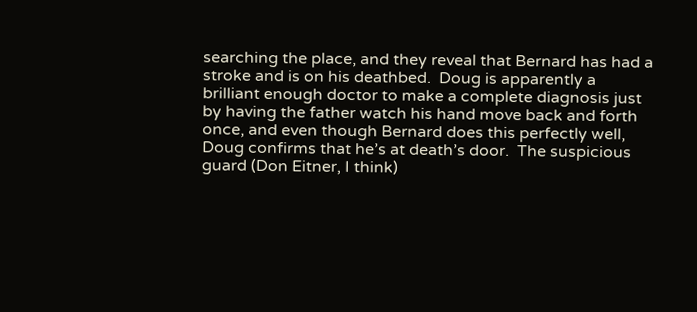searching the place, and they reveal that Bernard has had a stroke and is on his deathbed.  Doug is apparently a brilliant enough doctor to make a complete diagnosis just by having the father watch his hand move back and forth once, and even though Bernard does this perfectly well, Doug confirms that he’s at death’s door.  The suspicious guard (Don Eitner, I think)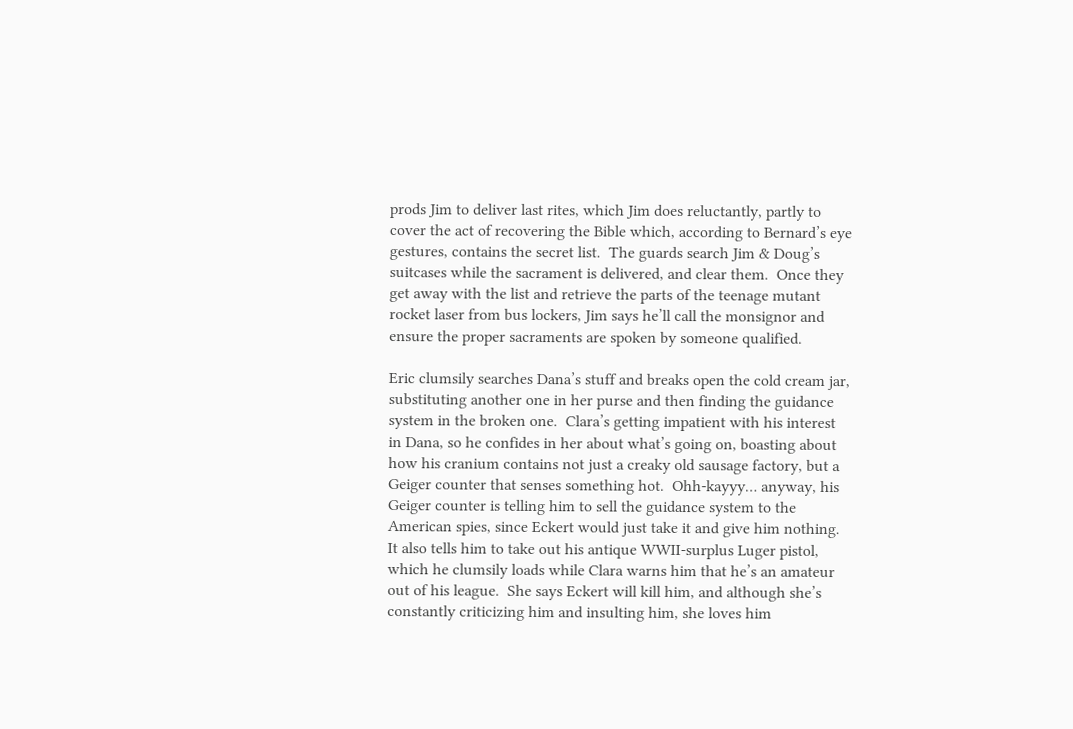prods Jim to deliver last rites, which Jim does reluctantly, partly to cover the act of recovering the Bible which, according to Bernard’s eye gestures, contains the secret list.  The guards search Jim & Doug’s suitcases while the sacrament is delivered, and clear them.  Once they get away with the list and retrieve the parts of the teenage mutant rocket laser from bus lockers, Jim says he’ll call the monsignor and ensure the proper sacraments are spoken by someone qualified.

Eric clumsily searches Dana’s stuff and breaks open the cold cream jar, substituting another one in her purse and then finding the guidance system in the broken one.  Clara’s getting impatient with his interest in Dana, so he confides in her about what’s going on, boasting about how his cranium contains not just a creaky old sausage factory, but a Geiger counter that senses something hot.  Ohh-kayyy… anyway, his Geiger counter is telling him to sell the guidance system to the American spies, since Eckert would just take it and give him nothing.  It also tells him to take out his antique WWII-surplus Luger pistol, which he clumsily loads while Clara warns him that he’s an amateur out of his league.  She says Eckert will kill him, and although she’s constantly criticizing him and insulting him, she loves him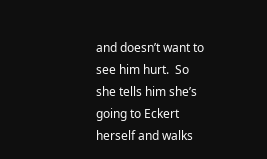and doesn’t want to see him hurt.  So she tells him she’s going to Eckert herself and walks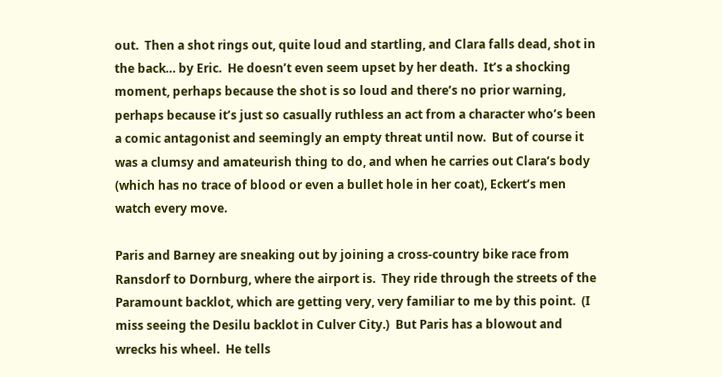out.  Then a shot rings out, quite loud and startling, and Clara falls dead, shot in the back… by Eric.  He doesn’t even seem upset by her death.  It’s a shocking moment, perhaps because the shot is so loud and there’s no prior warning, perhaps because it’s just so casually ruthless an act from a character who’s been a comic antagonist and seemingly an empty threat until now.  But of course it was a clumsy and amateurish thing to do, and when he carries out Clara’s body (which has no trace of blood or even a bullet hole in her coat), Eckert’s men watch every move.

Paris and Barney are sneaking out by joining a cross-country bike race from Ransdorf to Dornburg, where the airport is.  They ride through the streets of the Paramount backlot, which are getting very, very familiar to me by this point.  (I miss seeing the Desilu backlot in Culver City.)  But Paris has a blowout and wrecks his wheel.  He tells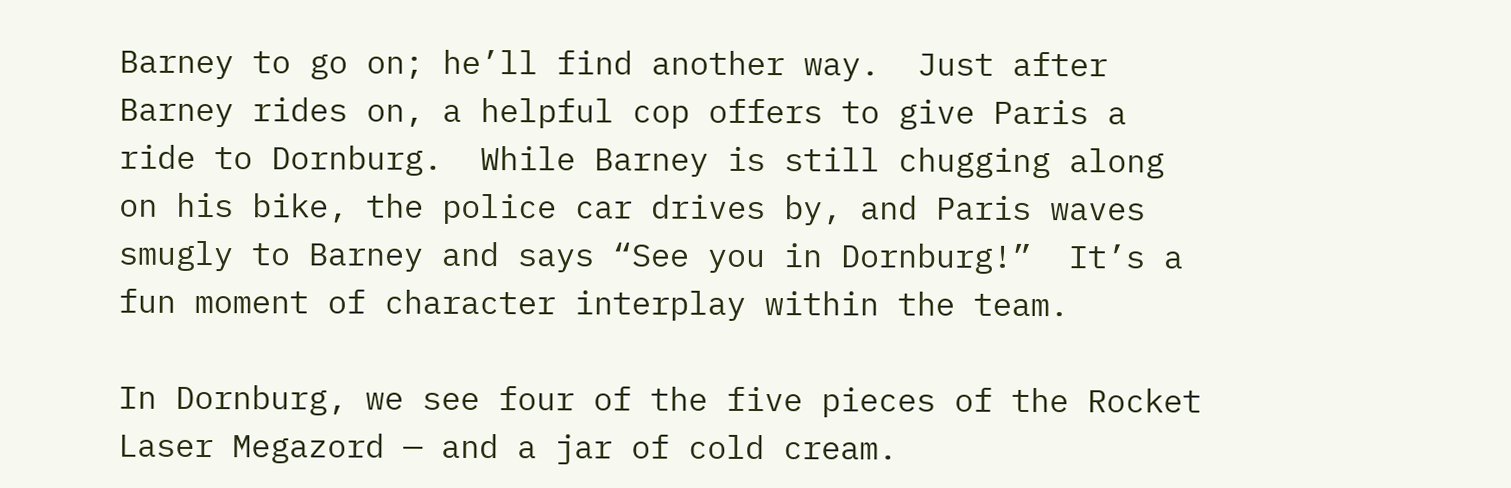Barney to go on; he’ll find another way.  Just after Barney rides on, a helpful cop offers to give Paris a ride to Dornburg.  While Barney is still chugging along on his bike, the police car drives by, and Paris waves smugly to Barney and says “See you in Dornburg!”  It’s a fun moment of character interplay within the team.

In Dornburg, we see four of the five pieces of the Rocket Laser Megazord — and a jar of cold cream.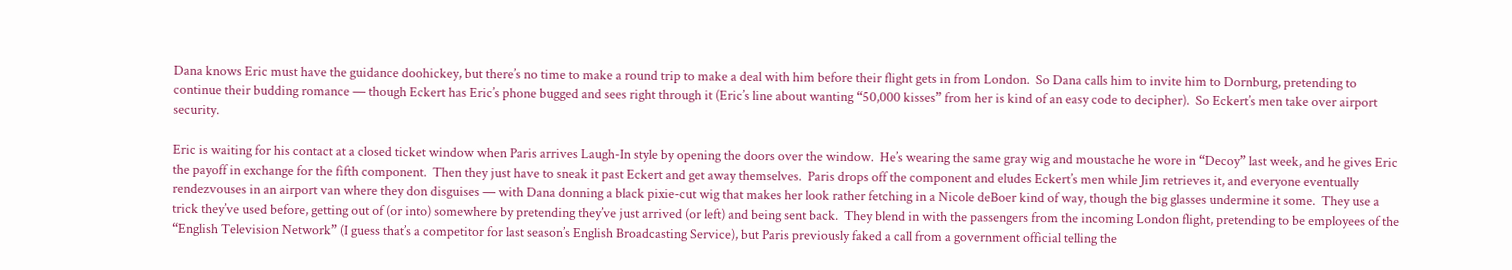Dana knows Eric must have the guidance doohickey, but there’s no time to make a round trip to make a deal with him before their flight gets in from London.  So Dana calls him to invite him to Dornburg, pretending to continue their budding romance — though Eckert has Eric’s phone bugged and sees right through it (Eric’s line about wanting “50,000 kisses” from her is kind of an easy code to decipher).  So Eckert’s men take over airport security.

Eric is waiting for his contact at a closed ticket window when Paris arrives Laugh-In style by opening the doors over the window.  He’s wearing the same gray wig and moustache he wore in “Decoy” last week, and he gives Eric the payoff in exchange for the fifth component.  Then they just have to sneak it past Eckert and get away themselves.  Paris drops off the component and eludes Eckert’s men while Jim retrieves it, and everyone eventually rendezvouses in an airport van where they don disguises — with Dana donning a black pixie-cut wig that makes her look rather fetching in a Nicole deBoer kind of way, though the big glasses undermine it some.  They use a trick they’ve used before, getting out of (or into) somewhere by pretending they’ve just arrived (or left) and being sent back.  They blend in with the passengers from the incoming London flight, pretending to be employees of the “English Television Network” (I guess that’s a competitor for last season’s English Broadcasting Service), but Paris previously faked a call from a government official telling the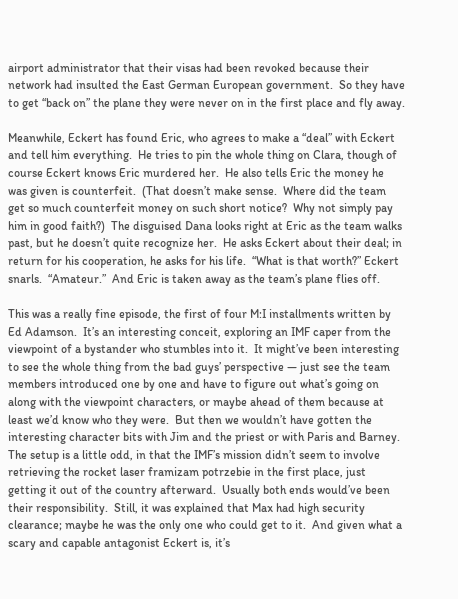airport administrator that their visas had been revoked because their network had insulted the East German European government.  So they have to get “back on” the plane they were never on in the first place and fly away.

Meanwhile, Eckert has found Eric, who agrees to make a “deal” with Eckert and tell him everything.  He tries to pin the whole thing on Clara, though of course Eckert knows Eric murdered her.  He also tells Eric the money he was given is counterfeit.  (That doesn’t make sense.  Where did the team get so much counterfeit money on such short notice?  Why not simply pay him in good faith?)  The disguised Dana looks right at Eric as the team walks past, but he doesn’t quite recognize her.  He asks Eckert about their deal; in return for his cooperation, he asks for his life.  “What is that worth?” Eckert snarls.  “Amateur.”  And Eric is taken away as the team’s plane flies off.

This was a really fine episode, the first of four M:I installments written by Ed Adamson.  It’s an interesting conceit, exploring an IMF caper from the viewpoint of a bystander who stumbles into it.  It might’ve been interesting to see the whole thing from the bad guys’ perspective — just see the team members introduced one by one and have to figure out what’s going on along with the viewpoint characters, or maybe ahead of them because at least we’d know who they were.  But then we wouldn’t have gotten the interesting character bits with Jim and the priest or with Paris and Barney.  The setup is a little odd, in that the IMF’s mission didn’t seem to involve retrieving the rocket laser framizam potrzebie in the first place, just getting it out of the country afterward.  Usually both ends would’ve been their responsibility.  Still, it was explained that Max had high security clearance; maybe he was the only one who could get to it.  And given what a scary and capable antagonist Eckert is, it’s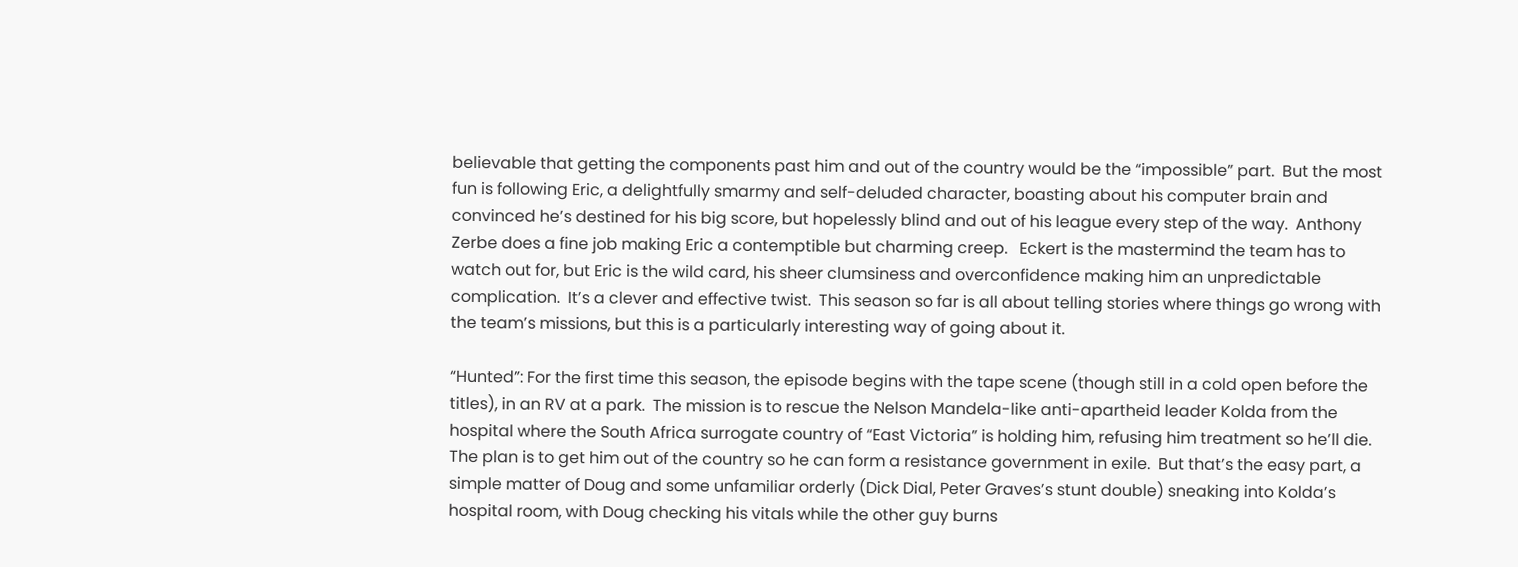believable that getting the components past him and out of the country would be the “impossible” part.  But the most fun is following Eric, a delightfully smarmy and self-deluded character, boasting about his computer brain and convinced he’s destined for his big score, but hopelessly blind and out of his league every step of the way.  Anthony Zerbe does a fine job making Eric a contemptible but charming creep.   Eckert is the mastermind the team has to watch out for, but Eric is the wild card, his sheer clumsiness and overconfidence making him an unpredictable complication.  It’s a clever and effective twist.  This season so far is all about telling stories where things go wrong with the team’s missions, but this is a particularly interesting way of going about it.

“Hunted”: For the first time this season, the episode begins with the tape scene (though still in a cold open before the titles), in an RV at a park.  The mission is to rescue the Nelson Mandela-like anti-apartheid leader Kolda from the hospital where the South Africa surrogate country of “East Victoria” is holding him, refusing him treatment so he’ll die.  The plan is to get him out of the country so he can form a resistance government in exile.  But that’s the easy part, a simple matter of Doug and some unfamiliar orderly (Dick Dial, Peter Graves’s stunt double) sneaking into Kolda’s hospital room, with Doug checking his vitals while the other guy burns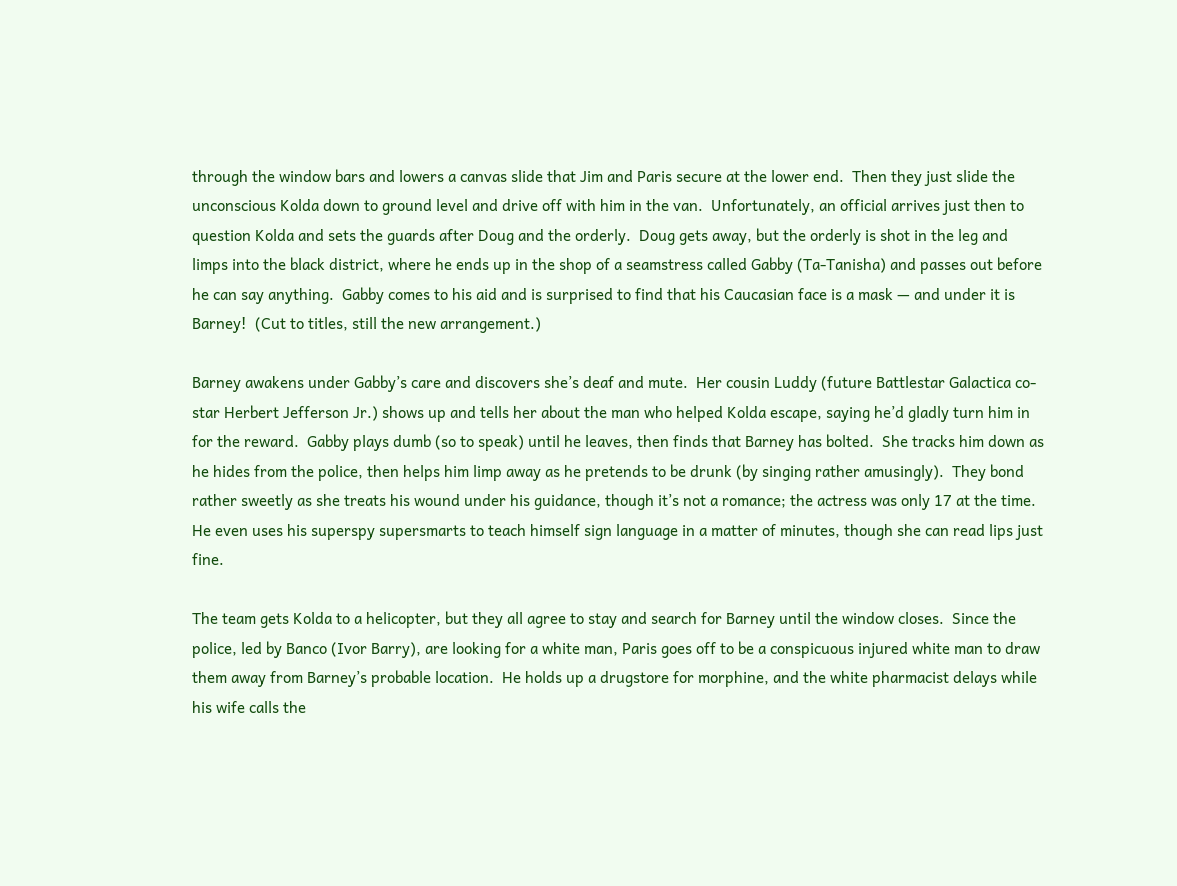through the window bars and lowers a canvas slide that Jim and Paris secure at the lower end.  Then they just slide the unconscious Kolda down to ground level and drive off with him in the van.  Unfortunately, an official arrives just then to question Kolda and sets the guards after Doug and the orderly.  Doug gets away, but the orderly is shot in the leg and limps into the black district, where he ends up in the shop of a seamstress called Gabby (Ta-Tanisha) and passes out before he can say anything.  Gabby comes to his aid and is surprised to find that his Caucasian face is a mask — and under it is Barney!  (Cut to titles, still the new arrangement.)

Barney awakens under Gabby’s care and discovers she’s deaf and mute.  Her cousin Luddy (future Battlestar Galactica co-star Herbert Jefferson Jr.) shows up and tells her about the man who helped Kolda escape, saying he’d gladly turn him in for the reward.  Gabby plays dumb (so to speak) until he leaves, then finds that Barney has bolted.  She tracks him down as he hides from the police, then helps him limp away as he pretends to be drunk (by singing rather amusingly).  They bond rather sweetly as she treats his wound under his guidance, though it’s not a romance; the actress was only 17 at the time.  He even uses his superspy supersmarts to teach himself sign language in a matter of minutes, though she can read lips just fine.

The team gets Kolda to a helicopter, but they all agree to stay and search for Barney until the window closes.  Since the police, led by Banco (Ivor Barry), are looking for a white man, Paris goes off to be a conspicuous injured white man to draw them away from Barney’s probable location.  He holds up a drugstore for morphine, and the white pharmacist delays while his wife calls the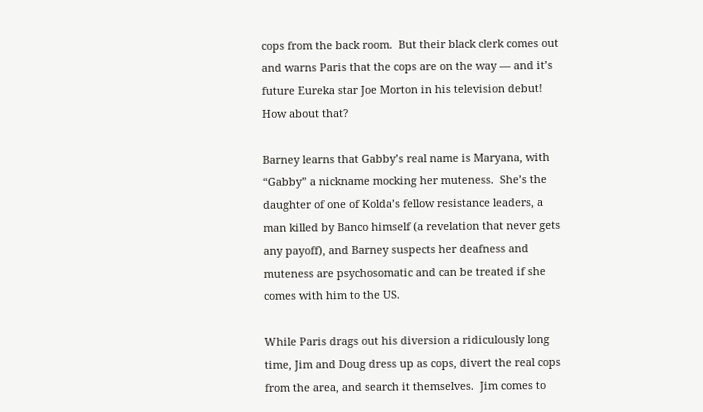cops from the back room.  But their black clerk comes out and warns Paris that the cops are on the way — and it’s future Eureka star Joe Morton in his television debut!  How about that?

Barney learns that Gabby’s real name is Maryana, with “Gabby” a nickname mocking her muteness.  She’s the daughter of one of Kolda’s fellow resistance leaders, a man killed by Banco himself (a revelation that never gets any payoff), and Barney suspects her deafness and muteness are psychosomatic and can be treated if she comes with him to the US.

While Paris drags out his diversion a ridiculously long time, Jim and Doug dress up as cops, divert the real cops from the area, and search it themselves.  Jim comes to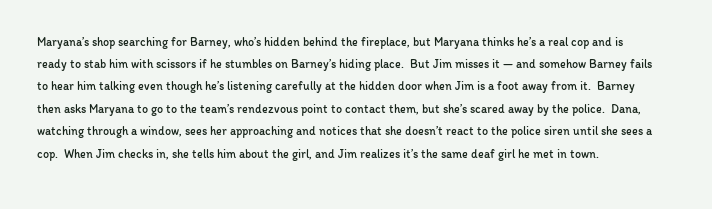Maryana’s shop searching for Barney, who’s hidden behind the fireplace, but Maryana thinks he’s a real cop and is ready to stab him with scissors if he stumbles on Barney’s hiding place.  But Jim misses it — and somehow Barney fails to hear him talking even though he’s listening carefully at the hidden door when Jim is a foot away from it.  Barney then asks Maryana to go to the team’s rendezvous point to contact them, but she’s scared away by the police.  Dana, watching through a window, sees her approaching and notices that she doesn’t react to the police siren until she sees a cop.  When Jim checks in, she tells him about the girl, and Jim realizes it’s the same deaf girl he met in town.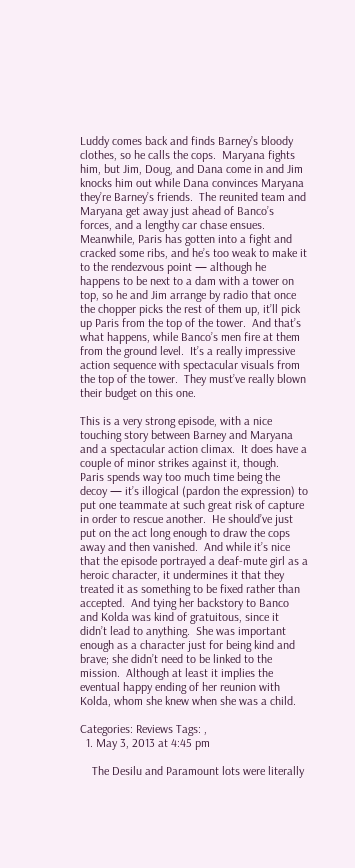Luddy comes back and finds Barney’s bloody clothes, so he calls the cops.  Maryana fights him, but Jim, Doug, and Dana come in and Jim knocks him out while Dana convinces Maryana they’re Barney’s friends.  The reunited team and Maryana get away just ahead of Banco’s forces, and a lengthy car chase ensues.  Meanwhile, Paris has gotten into a fight and cracked some ribs, and he’s too weak to make it to the rendezvous point — although he happens to be next to a dam with a tower on top, so he and Jim arrange by radio that once the chopper picks the rest of them up, it’ll pick up Paris from the top of the tower.  And that’s what happens, while Banco’s men fire at them from the ground level.  It’s a really impressive action sequence with spectacular visuals from the top of the tower.  They must’ve really blown their budget on this one.

This is a very strong episode, with a nice touching story between Barney and Maryana and a spectacular action climax.  It does have a couple of minor strikes against it, though.  Paris spends way too much time being the decoy — it’s illogical (pardon the expression) to put one teammate at such great risk of capture in order to rescue another.  He should’ve just put on the act long enough to draw the cops away and then vanished.  And while it’s nice that the episode portrayed a deaf-mute girl as a heroic character, it undermines it that they treated it as something to be fixed rather than accepted.  And tying her backstory to Banco and Kolda was kind of gratuitous, since it didn’t lead to anything.  She was important enough as a character just for being kind and brave; she didn’t need to be linked to the mission.  Although at least it implies the eventual happy ending of her reunion with Kolda, whom she knew when she was a child.

Categories: Reviews Tags: ,
  1. May 3, 2013 at 4:45 pm

    The Desilu and Paramount lots were literally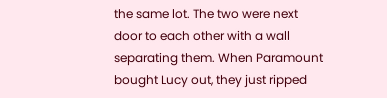the same lot. The two were next door to each other with a wall separating them. When Paramount bought Lucy out, they just ripped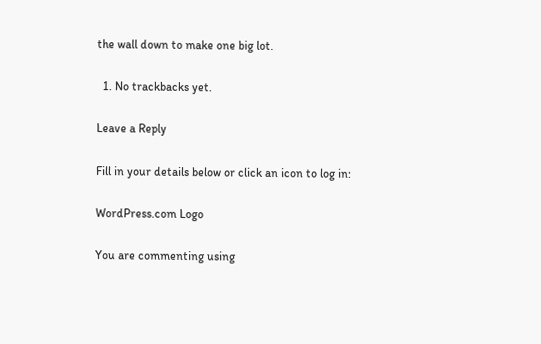the wall down to make one big lot.

  1. No trackbacks yet.

Leave a Reply

Fill in your details below or click an icon to log in:

WordPress.com Logo

You are commenting using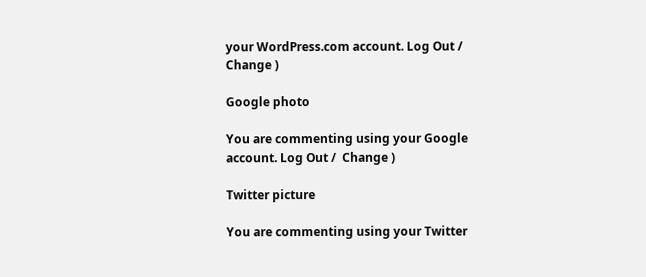your WordPress.com account. Log Out /  Change )

Google photo

You are commenting using your Google account. Log Out /  Change )

Twitter picture

You are commenting using your Twitter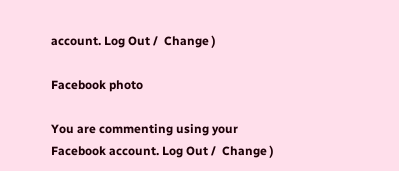account. Log Out /  Change )

Facebook photo

You are commenting using your Facebook account. Log Out /  Change )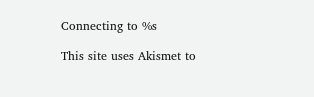Connecting to %s

This site uses Akismet to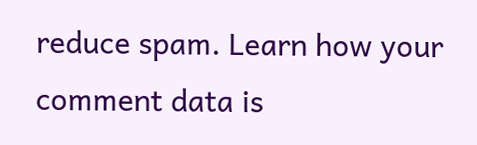reduce spam. Learn how your comment data is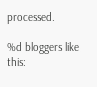processed.

%d bloggers like this: